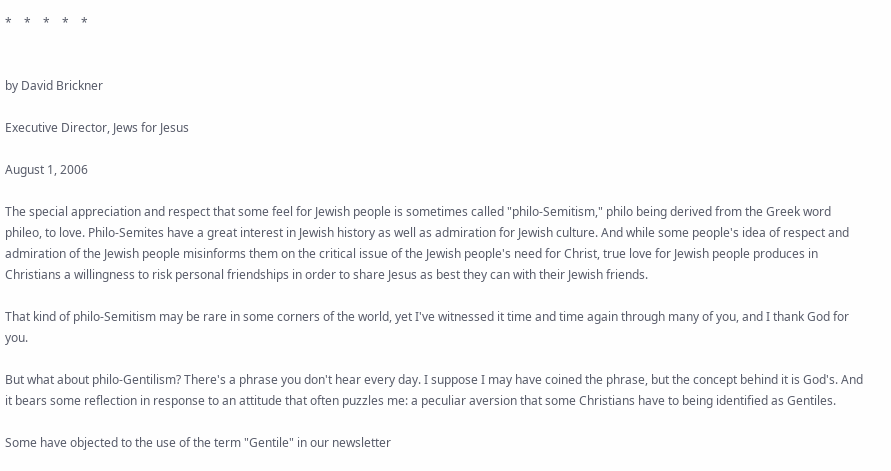*    *    *    *    *


by David Brickner

Executive Director, Jews for Jesus

August 1, 2006

The special appreciation and respect that some feel for Jewish people is sometimes called "philo-Semitism," philo being derived from the Greek word phileo, to love. Philo-Semites have a great interest in Jewish history as well as admiration for Jewish culture. And while some people's idea of respect and admiration of the Jewish people misinforms them on the critical issue of the Jewish people's need for Christ, true love for Jewish people produces in Christians a willingness to risk personal friendships in order to share Jesus as best they can with their Jewish friends.

That kind of philo-Semitism may be rare in some corners of the world, yet I've witnessed it time and time again through many of you, and I thank God for you.

But what about philo-Gentilism? There's a phrase you don't hear every day. I suppose I may have coined the phrase, but the concept behind it is God's. And it bears some reflection in response to an attitude that often puzzles me: a peculiar aversion that some Christians have to being identified as Gentiles.

Some have objected to the use of the term "Gentile" in our newsletter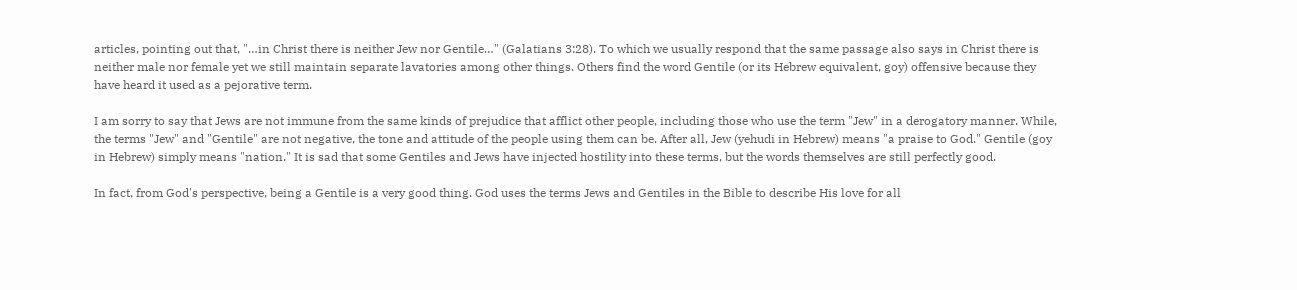articles, pointing out that, "…in Christ there is neither Jew nor Gentile…" (Galatians 3:28). To which we usually respond that the same passage also says in Christ there is neither male nor female yet we still maintain separate lavatories among other things. Others find the word Gentile (or its Hebrew equivalent, goy) offensive because they have heard it used as a pejorative term.

I am sorry to say that Jews are not immune from the same kinds of prejudice that afflict other people, including those who use the term "Jew" in a derogatory manner. While, the terms "Jew" and "Gentile" are not negative, the tone and attitude of the people using them can be. After all, Jew (yehudi in Hebrew) means "a praise to God." Gentile (goy in Hebrew) simply means "nation." It is sad that some Gentiles and Jews have injected hostility into these terms, but the words themselves are still perfectly good.

In fact, from God's perspective, being a Gentile is a very good thing. God uses the terms Jews and Gentiles in the Bible to describe His love for all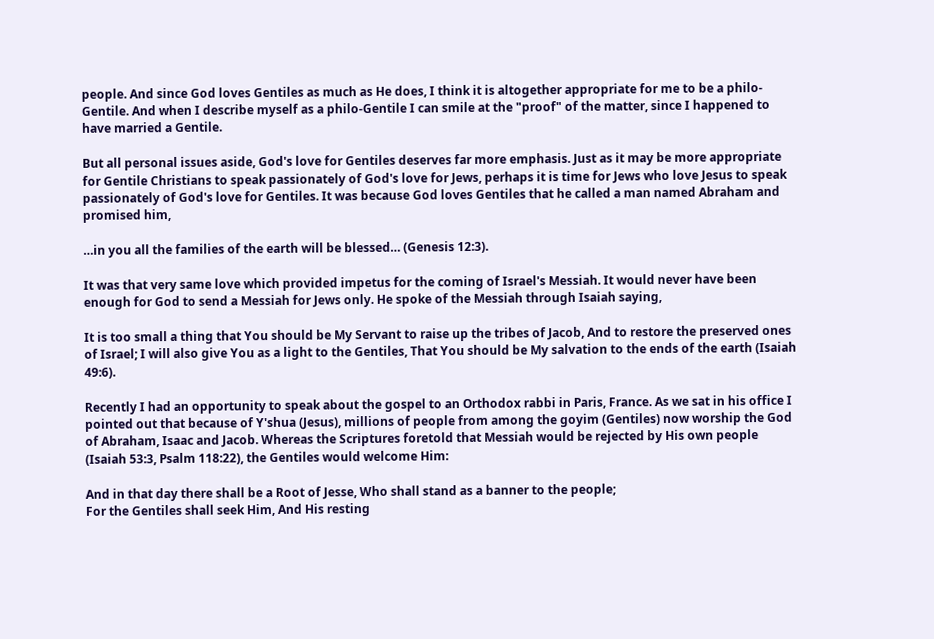people. And since God loves Gentiles as much as He does, I think it is altogether appropriate for me to be a philo-Gentile. And when I describe myself as a philo-Gentile I can smile at the "proof" of the matter, since I happened to have married a Gentile.

But all personal issues aside, God's love for Gentiles deserves far more emphasis. Just as it may be more appropriate for Gentile Christians to speak passionately of God's love for Jews, perhaps it is time for Jews who love Jesus to speak passionately of God's love for Gentiles. It was because God loves Gentiles that he called a man named Abraham and promised him,

…in you all the families of the earth will be blessed… (Genesis 12:3).

It was that very same love which provided impetus for the coming of Israel's Messiah. It would never have been enough for God to send a Messiah for Jews only. He spoke of the Messiah through Isaiah saying,

It is too small a thing that You should be My Servant to raise up the tribes of Jacob, And to restore the preserved ones of Israel; I will also give You as a light to the Gentiles, That You should be My salvation to the ends of the earth (Isaiah 49:6).

Recently I had an opportunity to speak about the gospel to an Orthodox rabbi in Paris, France. As we sat in his office I pointed out that because of Y'shua (Jesus), millions of people from among the goyim (Gentiles) now worship the God of Abraham, Isaac and Jacob. Whereas the Scriptures foretold that Messiah would be rejected by His own people (Isaiah 53:3, Psalm 118:22), the Gentiles would welcome Him:

And in that day there shall be a Root of Jesse, Who shall stand as a banner to the people;
For the Gentiles shall seek Him, And His resting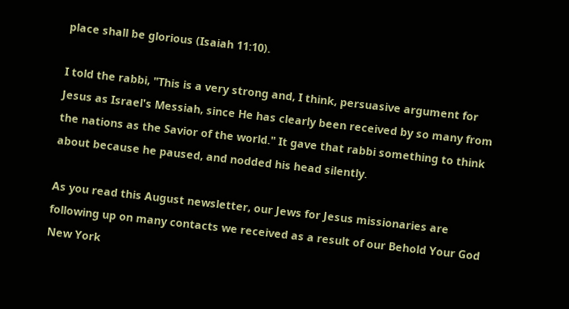place shall be glorious (Isaiah 11:10).

I told the rabbi, "This is a very strong and, I think, persuasive argument for Jesus as Israel's Messiah, since He has clearly been received by so many from the nations as the Savior of the world." It gave that rabbi something to think about because he paused, and nodded his head silently.

As you read this August newsletter, our Jews for Jesus missionaries are following up on many contacts we received as a result of our Behold Your God New York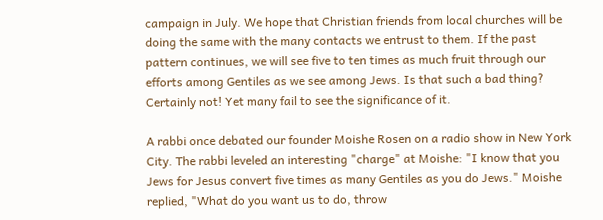campaign in July. We hope that Christian friends from local churches will be doing the same with the many contacts we entrust to them. If the past pattern continues, we will see five to ten times as much fruit through our efforts among Gentiles as we see among Jews. Is that such a bad thing? Certainly not! Yet many fail to see the significance of it.

A rabbi once debated our founder Moishe Rosen on a radio show in New York City. The rabbi leveled an interesting "charge" at Moishe: "I know that you Jews for Jesus convert five times as many Gentiles as you do Jews." Moishe replied, "What do you want us to do, throw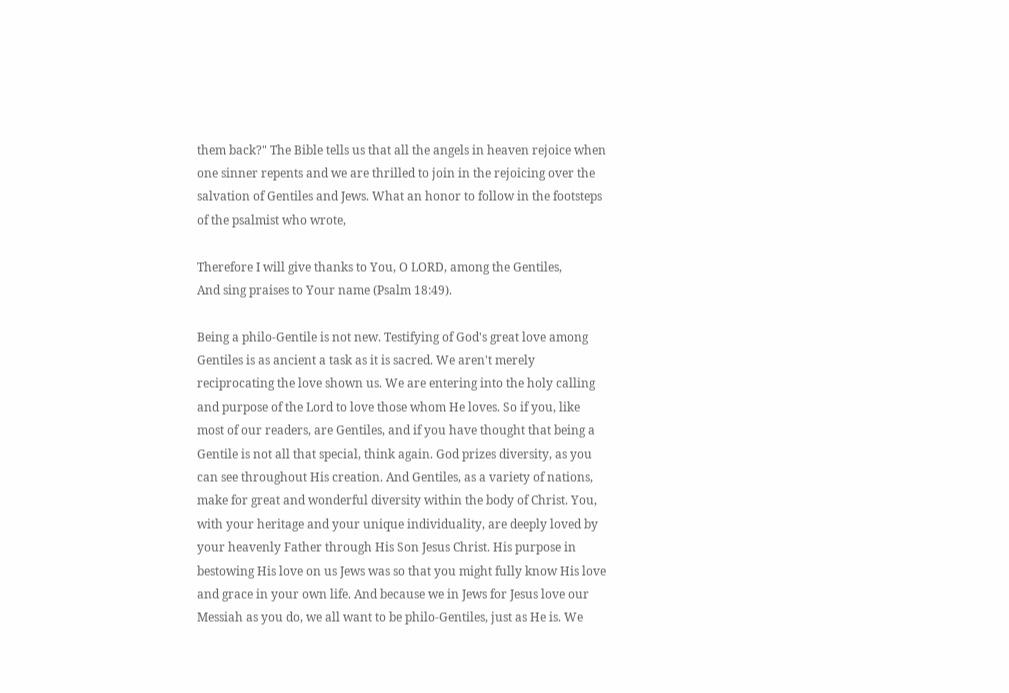them back?" The Bible tells us that all the angels in heaven rejoice when one sinner repents and we are thrilled to join in the rejoicing over the salvation of Gentiles and Jews. What an honor to follow in the footsteps of the psalmist who wrote,

Therefore I will give thanks to You, O LORD, among the Gentiles,
And sing praises to Your name (Psalm 18:49).

Being a philo-Gentile is not new. Testifying of God's great love among Gentiles is as ancient a task as it is sacred. We aren't merely reciprocating the love shown us. We are entering into the holy calling and purpose of the Lord to love those whom He loves. So if you, like most of our readers, are Gentiles, and if you have thought that being a Gentile is not all that special, think again. God prizes diversity, as you can see throughout His creation. And Gentiles, as a variety of nations, make for great and wonderful diversity within the body of Christ. You, with your heritage and your unique individuality, are deeply loved by your heavenly Father through His Son Jesus Christ. His purpose in bestowing His love on us Jews was so that you might fully know His love and grace in your own life. And because we in Jews for Jesus love our Messiah as you do, we all want to be philo-Gentiles, just as He is. We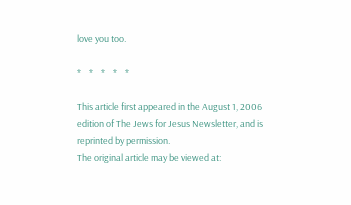love you too.

*    *    *    *    *

This article first appeared in the August 1, 2006 edition of The Jews for Jesus Newsletter, and is reprinted by permission.
The original article may be viewed at: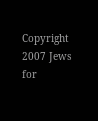Copyright 2007 Jews for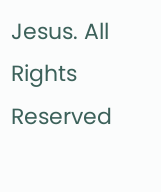Jesus. All Rights Reserved